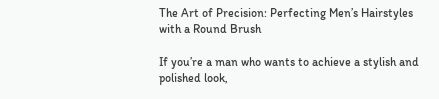The Art of Precision: Perfecting Men’s Hairstyles with a Round Brush

If you’re a man who wants to achieve a stylish and polished look,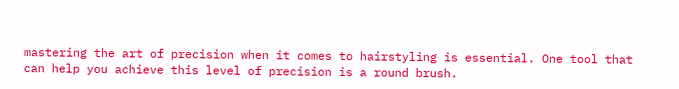mastering the art of precision when it comes to hairstyling is essential. One tool that can help you achieve this level of precision is a round brush.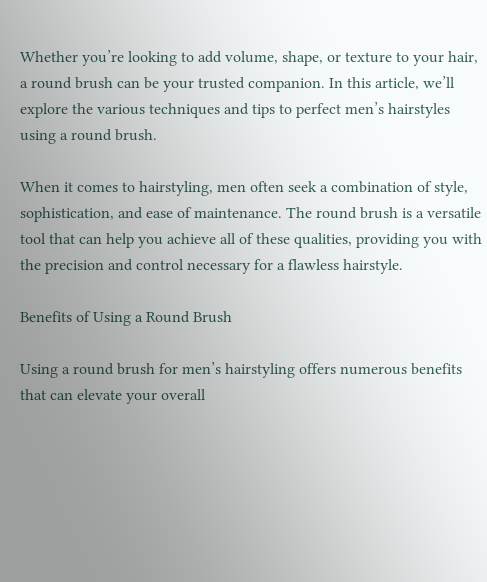Whether you’re looking to add volume, shape, or texture to your hair, a round brush can be your trusted companion. In this article, we’ll explore the various techniques and tips to perfect men’s hairstyles using a round brush.

When it comes to hairstyling, men often seek a combination of style, sophistication, and ease of maintenance. The round brush is a versatile tool that can help you achieve all of these qualities, providing you with the precision and control necessary for a flawless hairstyle.

Benefits of Using a Round Brush

Using a round brush for men’s hairstyling offers numerous benefits that can elevate your overall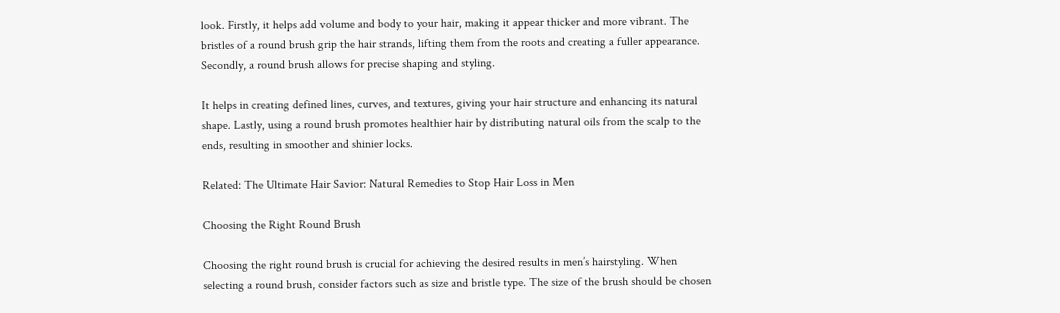look. Firstly, it helps add volume and body to your hair, making it appear thicker and more vibrant. The bristles of a round brush grip the hair strands, lifting them from the roots and creating a fuller appearance. Secondly, a round brush allows for precise shaping and styling.

It helps in creating defined lines, curves, and textures, giving your hair structure and enhancing its natural shape. Lastly, using a round brush promotes healthier hair by distributing natural oils from the scalp to the ends, resulting in smoother and shinier locks.

Related: The Ultimate Hair Savior: Natural Remedies to Stop Hair Loss in Men

Choosing the Right Round Brush

Choosing the right round brush is crucial for achieving the desired results in men’s hairstyling. When selecting a round brush, consider factors such as size and bristle type. The size of the brush should be chosen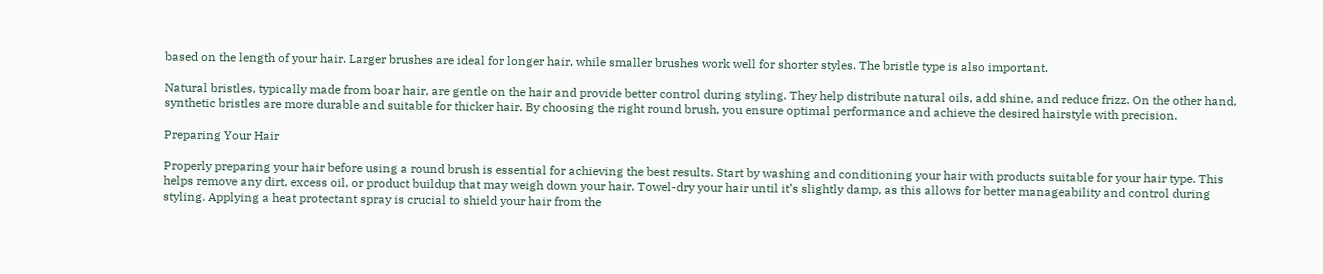based on the length of your hair. Larger brushes are ideal for longer hair, while smaller brushes work well for shorter styles. The bristle type is also important.

Natural bristles, typically made from boar hair, are gentle on the hair and provide better control during styling. They help distribute natural oils, add shine, and reduce frizz. On the other hand, synthetic bristles are more durable and suitable for thicker hair. By choosing the right round brush, you ensure optimal performance and achieve the desired hairstyle with precision.

Preparing Your Hair

Properly preparing your hair before using a round brush is essential for achieving the best results. Start by washing and conditioning your hair with products suitable for your hair type. This helps remove any dirt, excess oil, or product buildup that may weigh down your hair. Towel-dry your hair until it’s slightly damp, as this allows for better manageability and control during styling. Applying a heat protectant spray is crucial to shield your hair from the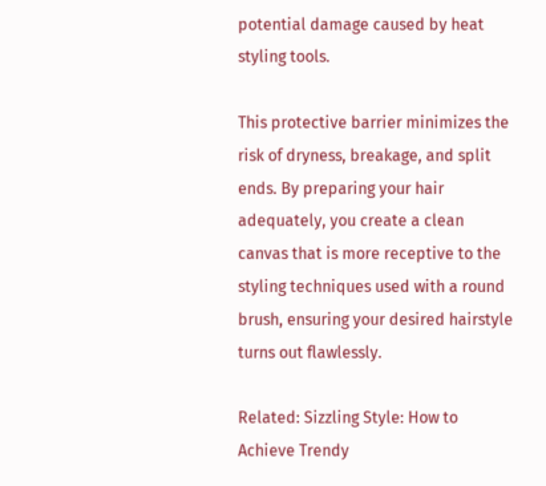potential damage caused by heat styling tools.

This protective barrier minimizes the risk of dryness, breakage, and split ends. By preparing your hair adequately, you create a clean canvas that is more receptive to the styling techniques used with a round brush, ensuring your desired hairstyle turns out flawlessly.

Related: Sizzling Style: How to Achieve Trendy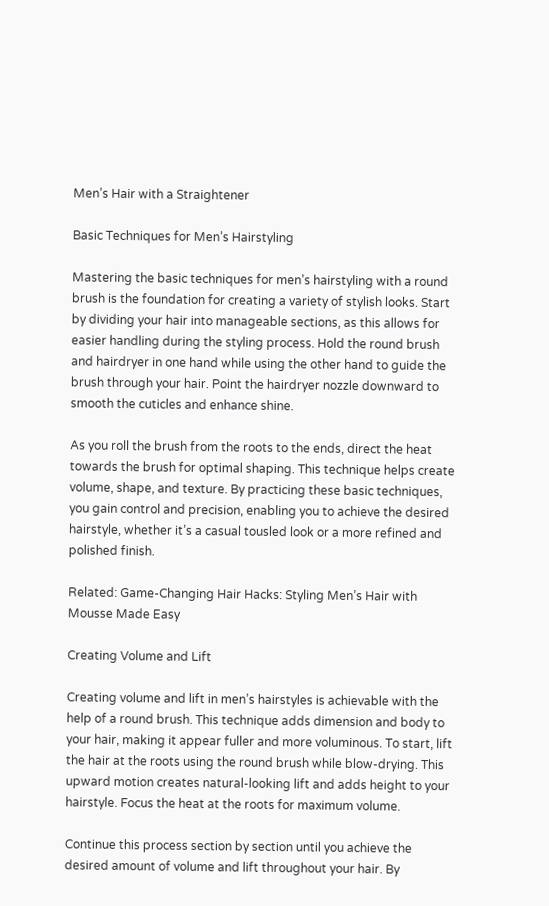Men’s Hair with a Straightener

Basic Techniques for Men’s Hairstyling

Mastering the basic techniques for men’s hairstyling with a round brush is the foundation for creating a variety of stylish looks. Start by dividing your hair into manageable sections, as this allows for easier handling during the styling process. Hold the round brush and hairdryer in one hand while using the other hand to guide the brush through your hair. Point the hairdryer nozzle downward to smooth the cuticles and enhance shine.

As you roll the brush from the roots to the ends, direct the heat towards the brush for optimal shaping. This technique helps create volume, shape, and texture. By practicing these basic techniques, you gain control and precision, enabling you to achieve the desired hairstyle, whether it’s a casual tousled look or a more refined and polished finish.

Related: Game-Changing Hair Hacks: Styling Men’s Hair with Mousse Made Easy

Creating Volume and Lift

Creating volume and lift in men’s hairstyles is achievable with the help of a round brush. This technique adds dimension and body to your hair, making it appear fuller and more voluminous. To start, lift the hair at the roots using the round brush while blow-drying. This upward motion creates natural-looking lift and adds height to your hairstyle. Focus the heat at the roots for maximum volume.

Continue this process section by section until you achieve the desired amount of volume and lift throughout your hair. By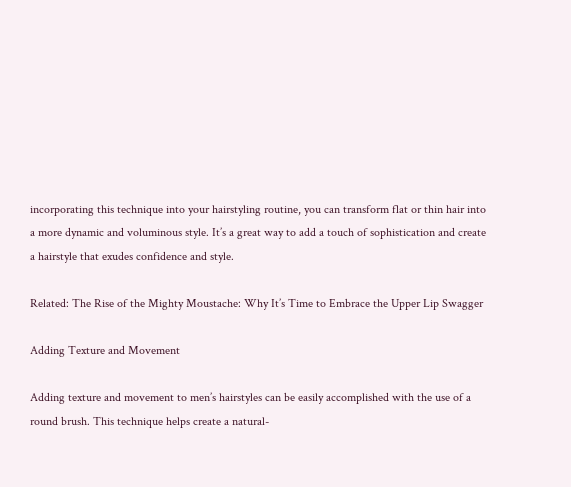incorporating this technique into your hairstyling routine, you can transform flat or thin hair into a more dynamic and voluminous style. It’s a great way to add a touch of sophistication and create a hairstyle that exudes confidence and style.

Related: The Rise of the Mighty Moustache: Why It’s Time to Embrace the Upper Lip Swagger

Adding Texture and Movement

Adding texture and movement to men’s hairstyles can be easily accomplished with the use of a round brush. This technique helps create a natural-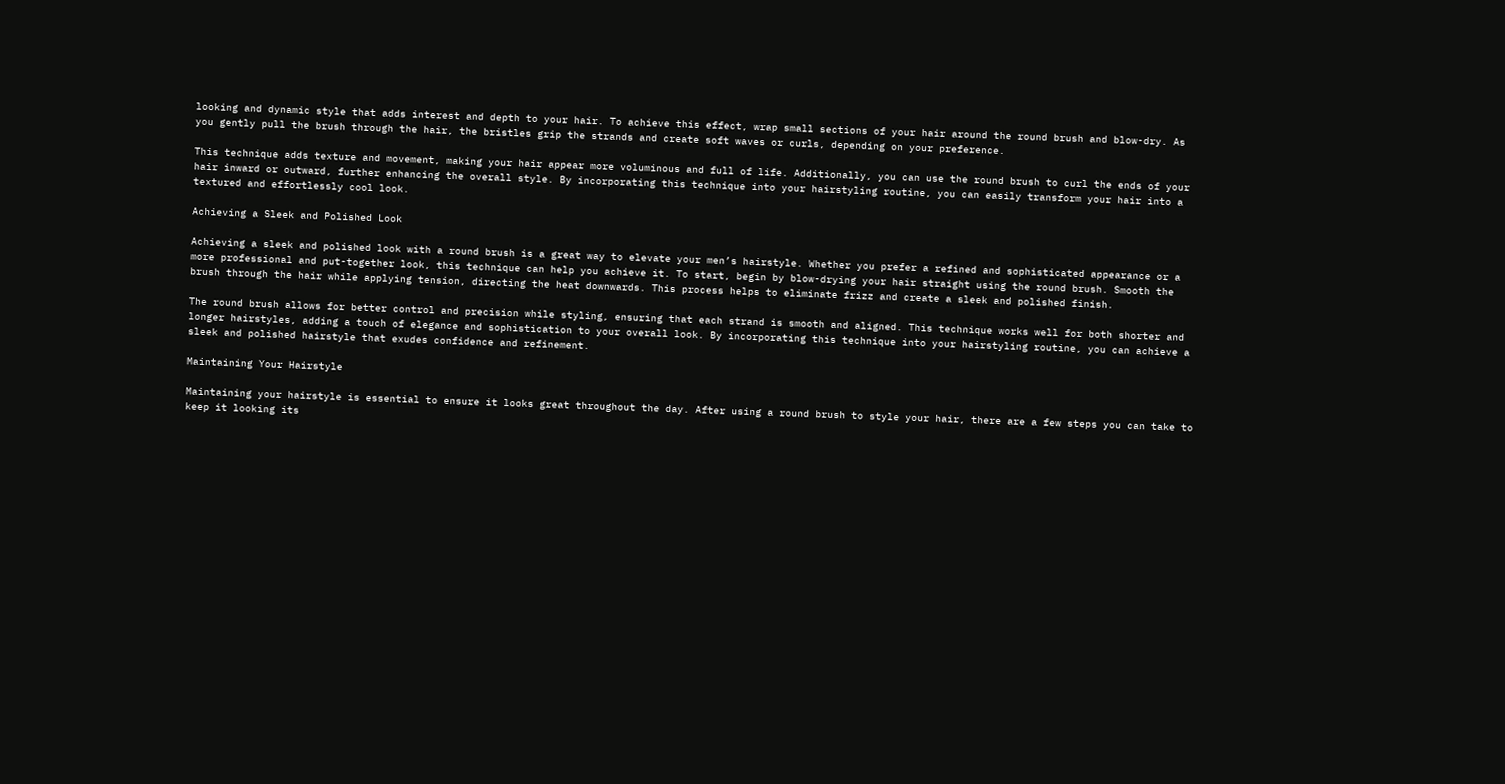looking and dynamic style that adds interest and depth to your hair. To achieve this effect, wrap small sections of your hair around the round brush and blow-dry. As you gently pull the brush through the hair, the bristles grip the strands and create soft waves or curls, depending on your preference.

This technique adds texture and movement, making your hair appear more voluminous and full of life. Additionally, you can use the round brush to curl the ends of your hair inward or outward, further enhancing the overall style. By incorporating this technique into your hairstyling routine, you can easily transform your hair into a textured and effortlessly cool look.

Achieving a Sleek and Polished Look

Achieving a sleek and polished look with a round brush is a great way to elevate your men’s hairstyle. Whether you prefer a refined and sophisticated appearance or a more professional and put-together look, this technique can help you achieve it. To start, begin by blow-drying your hair straight using the round brush. Smooth the brush through the hair while applying tension, directing the heat downwards. This process helps to eliminate frizz and create a sleek and polished finish.

The round brush allows for better control and precision while styling, ensuring that each strand is smooth and aligned. This technique works well for both shorter and longer hairstyles, adding a touch of elegance and sophistication to your overall look. By incorporating this technique into your hairstyling routine, you can achieve a sleek and polished hairstyle that exudes confidence and refinement.

Maintaining Your Hairstyle

Maintaining your hairstyle is essential to ensure it looks great throughout the day. After using a round brush to style your hair, there are a few steps you can take to keep it looking its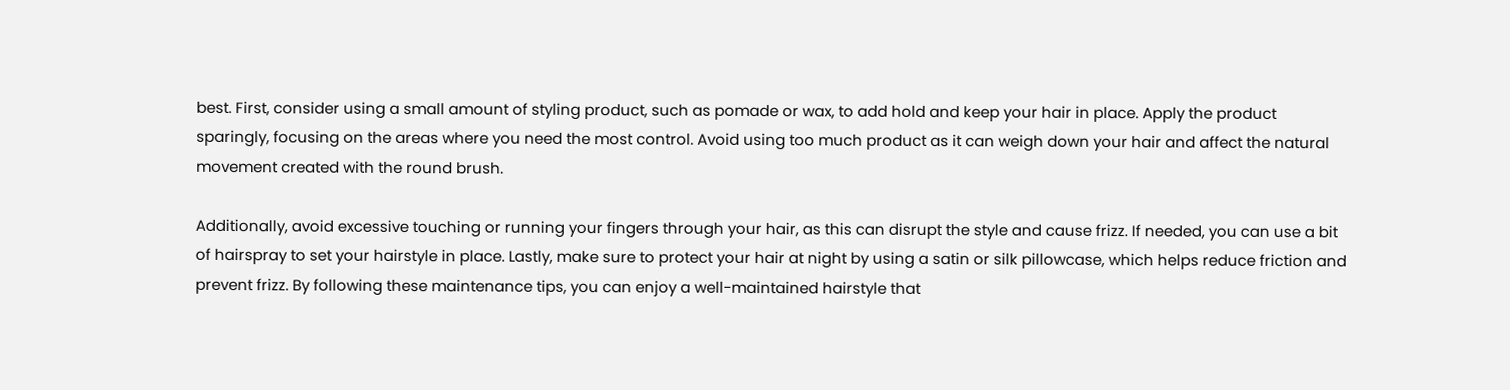best. First, consider using a small amount of styling product, such as pomade or wax, to add hold and keep your hair in place. Apply the product sparingly, focusing on the areas where you need the most control. Avoid using too much product as it can weigh down your hair and affect the natural movement created with the round brush.

Additionally, avoid excessive touching or running your fingers through your hair, as this can disrupt the style and cause frizz. If needed, you can use a bit of hairspray to set your hairstyle in place. Lastly, make sure to protect your hair at night by using a satin or silk pillowcase, which helps reduce friction and prevent frizz. By following these maintenance tips, you can enjoy a well-maintained hairstyle that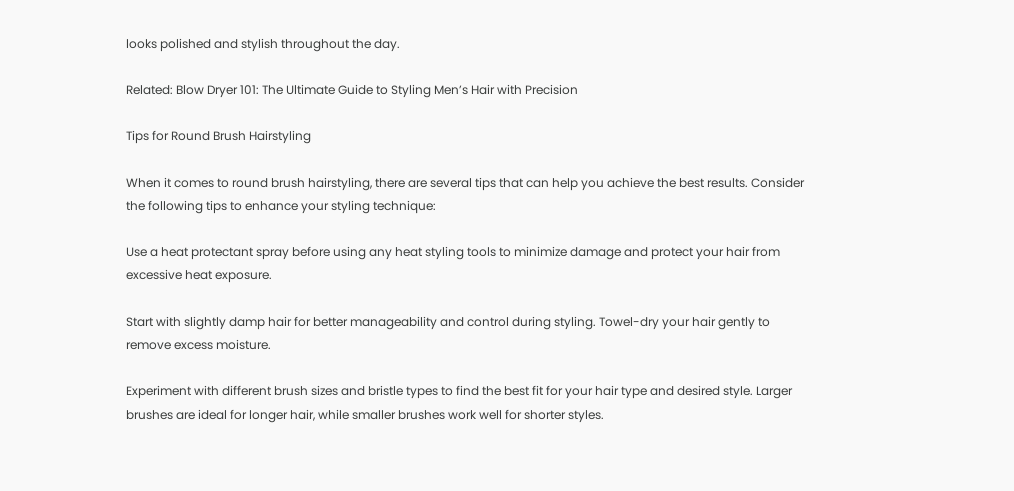looks polished and stylish throughout the day.

Related: Blow Dryer 101: The Ultimate Guide to Styling Men’s Hair with Precision

Tips for Round Brush Hairstyling

When it comes to round brush hairstyling, there are several tips that can help you achieve the best results. Consider the following tips to enhance your styling technique:

Use a heat protectant spray before using any heat styling tools to minimize damage and protect your hair from excessive heat exposure.

Start with slightly damp hair for better manageability and control during styling. Towel-dry your hair gently to remove excess moisture.

Experiment with different brush sizes and bristle types to find the best fit for your hair type and desired style. Larger brushes are ideal for longer hair, while smaller brushes work well for shorter styles.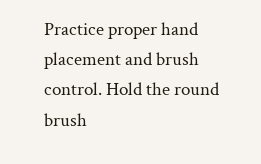Practice proper hand placement and brush control. Hold the round brush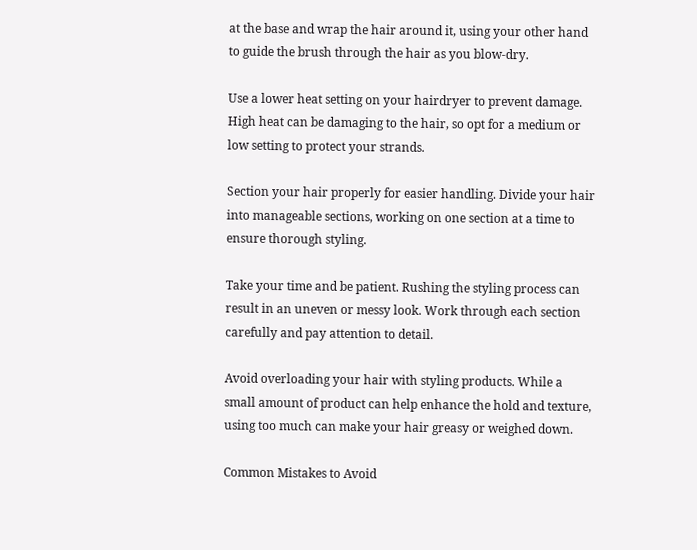at the base and wrap the hair around it, using your other hand to guide the brush through the hair as you blow-dry.

Use a lower heat setting on your hairdryer to prevent damage. High heat can be damaging to the hair, so opt for a medium or low setting to protect your strands.

Section your hair properly for easier handling. Divide your hair into manageable sections, working on one section at a time to ensure thorough styling.

Take your time and be patient. Rushing the styling process can result in an uneven or messy look. Work through each section carefully and pay attention to detail.

Avoid overloading your hair with styling products. While a small amount of product can help enhance the hold and texture, using too much can make your hair greasy or weighed down.

Common Mistakes to Avoid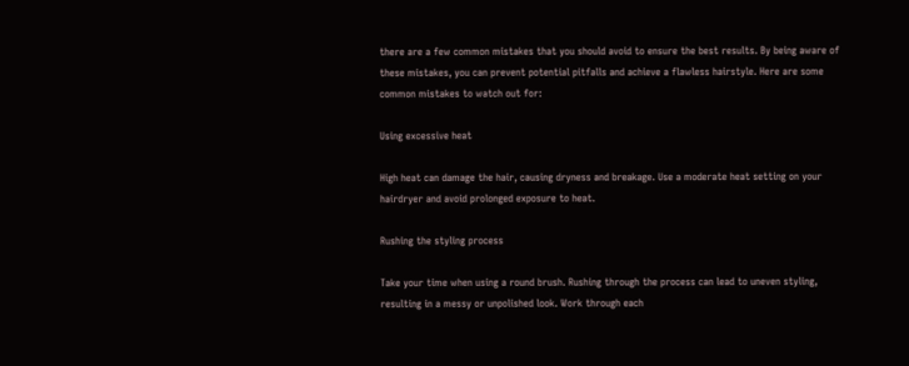there are a few common mistakes that you should avoid to ensure the best results. By being aware of these mistakes, you can prevent potential pitfalls and achieve a flawless hairstyle. Here are some common mistakes to watch out for:

Using excessive heat

High heat can damage the hair, causing dryness and breakage. Use a moderate heat setting on your hairdryer and avoid prolonged exposure to heat.

Rushing the styling process

Take your time when using a round brush. Rushing through the process can lead to uneven styling, resulting in a messy or unpolished look. Work through each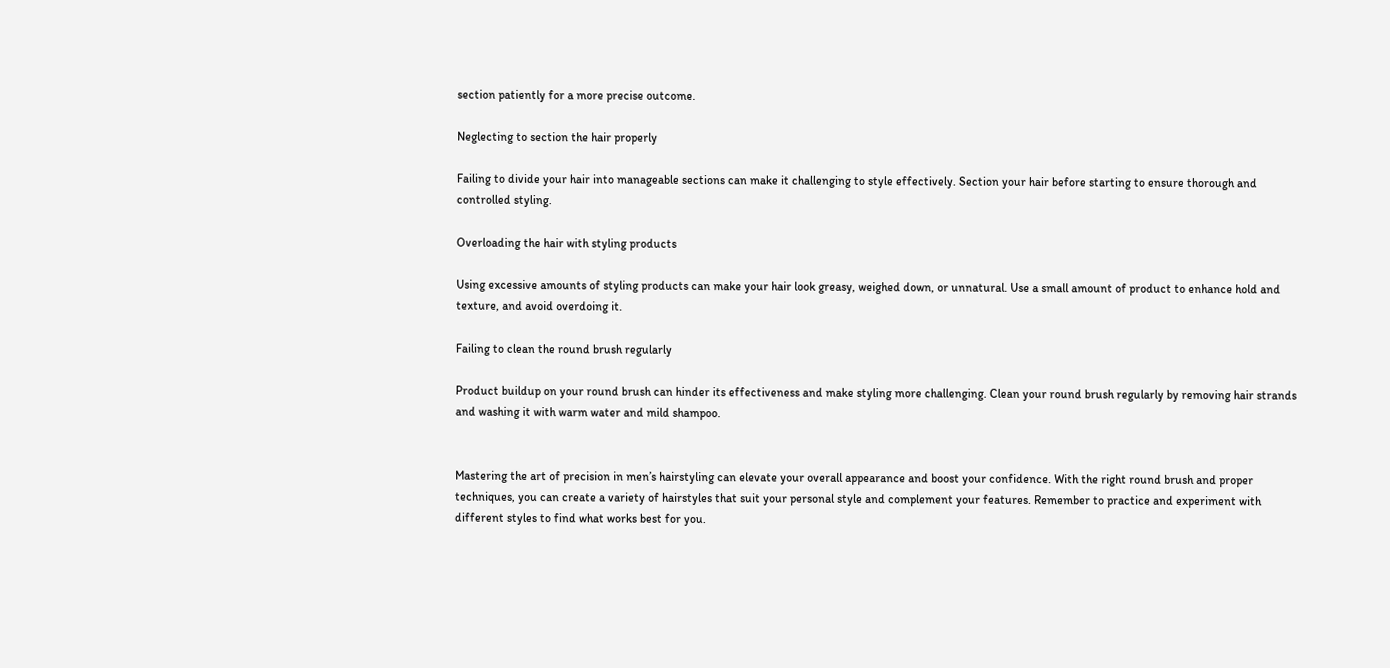section patiently for a more precise outcome.

Neglecting to section the hair properly

Failing to divide your hair into manageable sections can make it challenging to style effectively. Section your hair before starting to ensure thorough and controlled styling.

Overloading the hair with styling products

Using excessive amounts of styling products can make your hair look greasy, weighed down, or unnatural. Use a small amount of product to enhance hold and texture, and avoid overdoing it.

Failing to clean the round brush regularly

Product buildup on your round brush can hinder its effectiveness and make styling more challenging. Clean your round brush regularly by removing hair strands and washing it with warm water and mild shampoo.


Mastering the art of precision in men’s hairstyling can elevate your overall appearance and boost your confidence. With the right round brush and proper techniques, you can create a variety of hairstyles that suit your personal style and complement your features. Remember to practice and experiment with different styles to find what works best for you.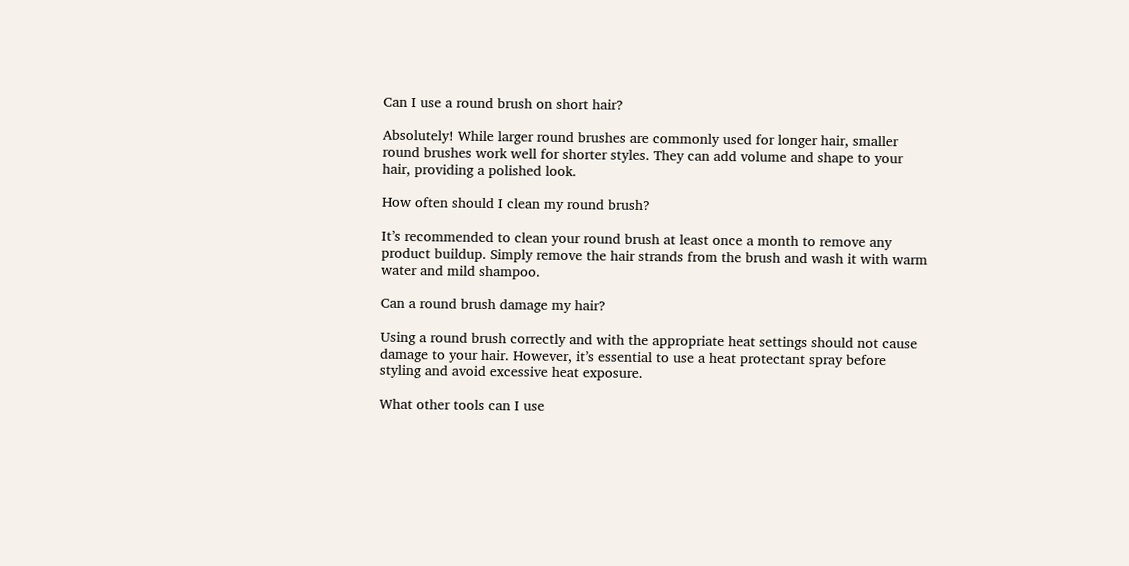Can I use a round brush on short hair?

Absolutely! While larger round brushes are commonly used for longer hair, smaller round brushes work well for shorter styles. They can add volume and shape to your hair, providing a polished look.

How often should I clean my round brush?

It’s recommended to clean your round brush at least once a month to remove any product buildup. Simply remove the hair strands from the brush and wash it with warm water and mild shampoo.

Can a round brush damage my hair?

Using a round brush correctly and with the appropriate heat settings should not cause damage to your hair. However, it’s essential to use a heat protectant spray before styling and avoid excessive heat exposure.

What other tools can I use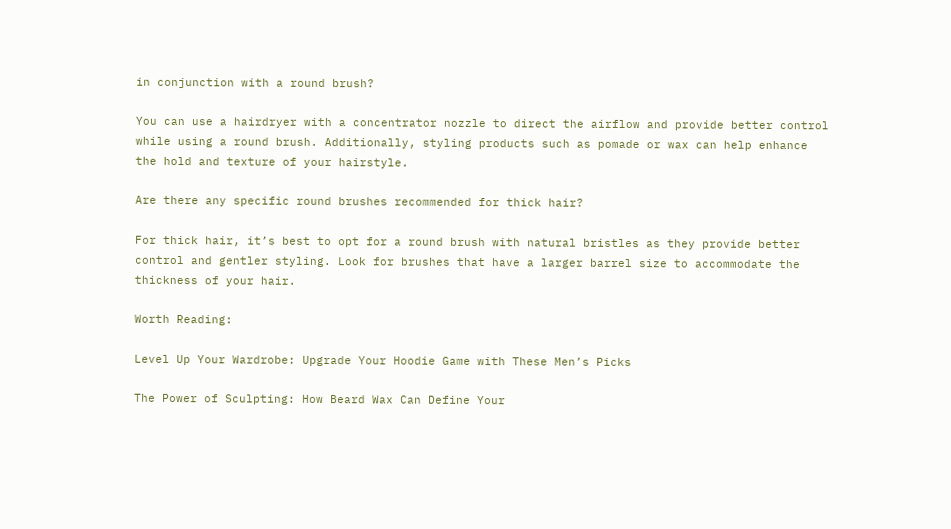in conjunction with a round brush?

You can use a hairdryer with a concentrator nozzle to direct the airflow and provide better control while using a round brush. Additionally, styling products such as pomade or wax can help enhance the hold and texture of your hairstyle.

Are there any specific round brushes recommended for thick hair?

For thick hair, it’s best to opt for a round brush with natural bristles as they provide better control and gentler styling. Look for brushes that have a larger barrel size to accommodate the thickness of your hair.

Worth Reading:

Level Up Your Wardrobe: Upgrade Your Hoodie Game with These Men’s Picks

The Power of Sculpting: How Beard Wax Can Define Your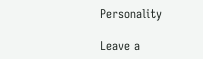Personality

Leave a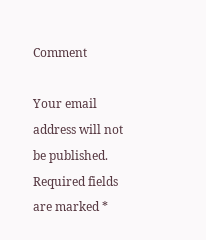Comment

Your email address will not be published. Required fields are marked *